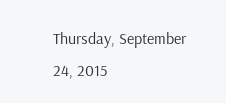Thursday, September 24, 2015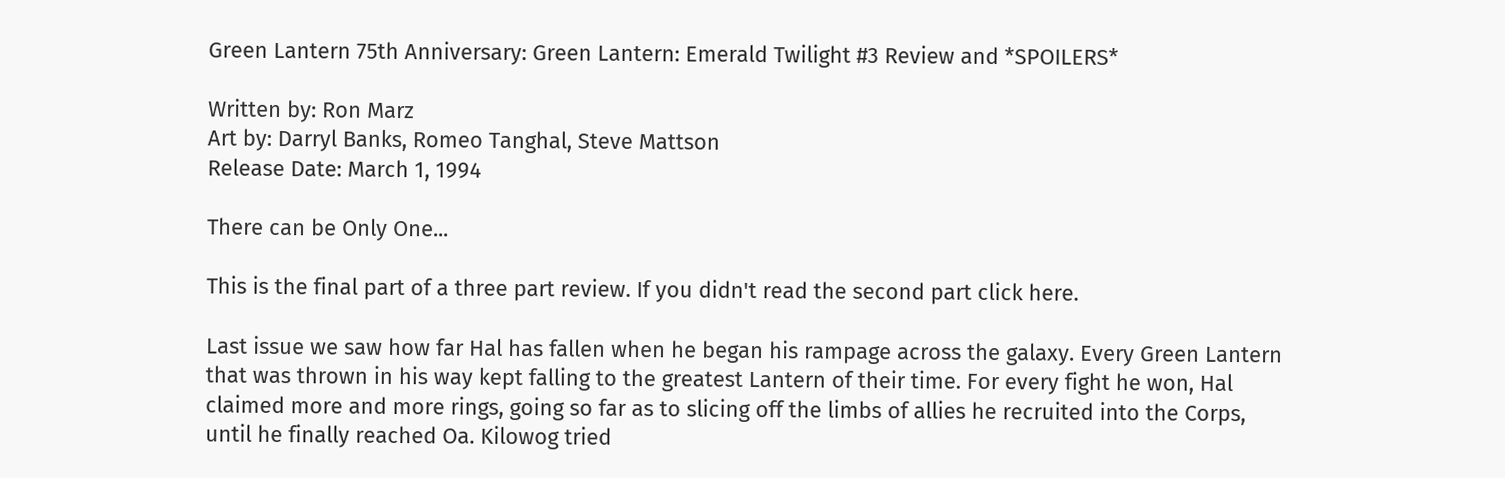Green Lantern 75th Anniversary: Green Lantern: Emerald Twilight #3 Review and *SPOILERS*

Written by: Ron Marz
Art by: Darryl Banks, Romeo Tanghal, Steve Mattson
Release Date: March 1, 1994

There can be Only One...

This is the final part of a three part review. If you didn't read the second part click here.

Last issue we saw how far Hal has fallen when he began his rampage across the galaxy. Every Green Lantern that was thrown in his way kept falling to the greatest Lantern of their time. For every fight he won, Hal claimed more and more rings, going so far as to slicing off the limbs of allies he recruited into the Corps, until he finally reached Oa. Kilowog tried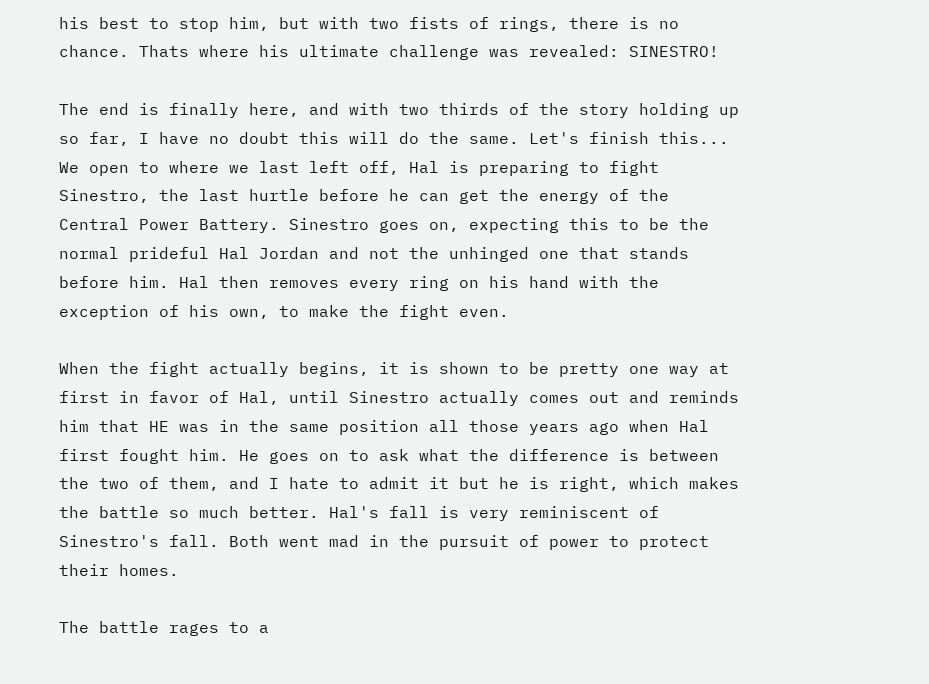his best to stop him, but with two fists of rings, there is no chance. Thats where his ultimate challenge was revealed: SINESTRO!

The end is finally here, and with two thirds of the story holding up so far, I have no doubt this will do the same. Let's finish this...
We open to where we last left off, Hal is preparing to fight Sinestro, the last hurtle before he can get the energy of the Central Power Battery. Sinestro goes on, expecting this to be the normal prideful Hal Jordan and not the unhinged one that stands before him. Hal then removes every ring on his hand with the exception of his own, to make the fight even.

When the fight actually begins, it is shown to be pretty one way at first in favor of Hal, until Sinestro actually comes out and reminds him that HE was in the same position all those years ago when Hal first fought him. He goes on to ask what the difference is between the two of them, and I hate to admit it but he is right, which makes the battle so much better. Hal's fall is very reminiscent of Sinestro's fall. Both went mad in the pursuit of power to protect their homes.

The battle rages to a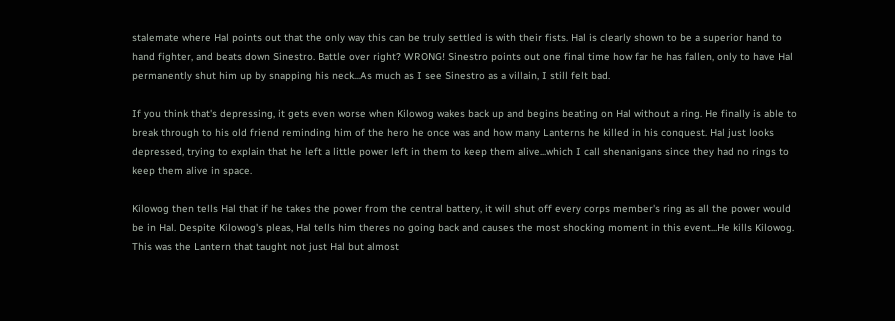stalemate where Hal points out that the only way this can be truly settled is with their fists. Hal is clearly shown to be a superior hand to hand fighter, and beats down Sinestro. Battle over right? WRONG! Sinestro points out one final time how far he has fallen, only to have Hal permanently shut him up by snapping his neck...As much as I see Sinestro as a villain, I still felt bad.

If you think that's depressing, it gets even worse when Kilowog wakes back up and begins beating on Hal without a ring. He finally is able to break through to his old friend reminding him of the hero he once was and how many Lanterns he killed in his conquest. Hal just looks depressed, trying to explain that he left a little power left in them to keep them alive...which I call shenanigans since they had no rings to keep them alive in space.

Kilowog then tells Hal that if he takes the power from the central battery, it will shut off every corps member's ring as all the power would be in Hal. Despite Kilowog's pleas, Hal tells him theres no going back and causes the most shocking moment in this event...He kills Kilowog. This was the Lantern that taught not just Hal but almost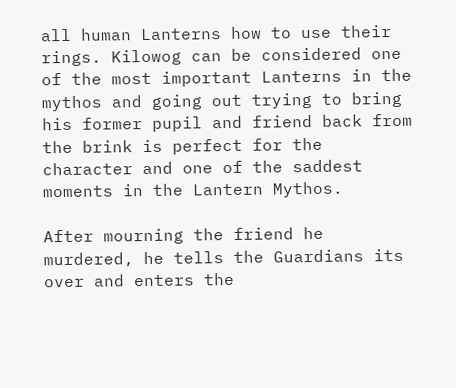all human Lanterns how to use their rings. Kilowog can be considered one of the most important Lanterns in the mythos and going out trying to bring his former pupil and friend back from the brink is perfect for the character and one of the saddest moments in the Lantern Mythos.

After mourning the friend he murdered, he tells the Guardians its over and enters the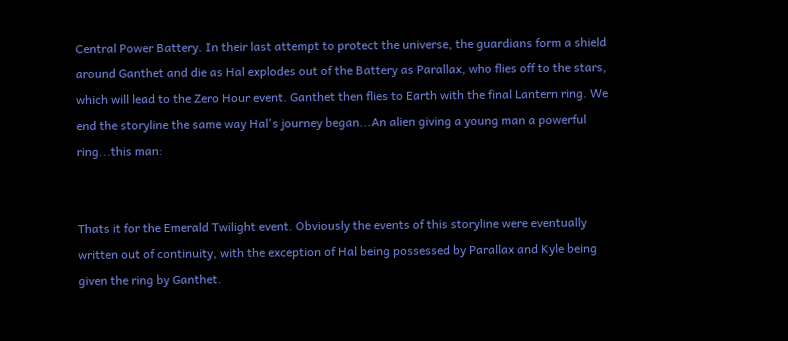Central Power Battery. In their last attempt to protect the universe, the guardians form a shield around Ganthet and die as Hal explodes out of the Battery as Parallax, who flies off to the stars, which will lead to the Zero Hour event. Ganthet then flies to Earth with the final Lantern ring. We end the storyline the same way Hal's journey began...An alien giving a young man a powerful ring...this man:


Thats it for the Emerald Twilight event. Obviously the events of this storyline were eventually written out of continuity, with the exception of Hal being possessed by Parallax and Kyle being given the ring by Ganthet.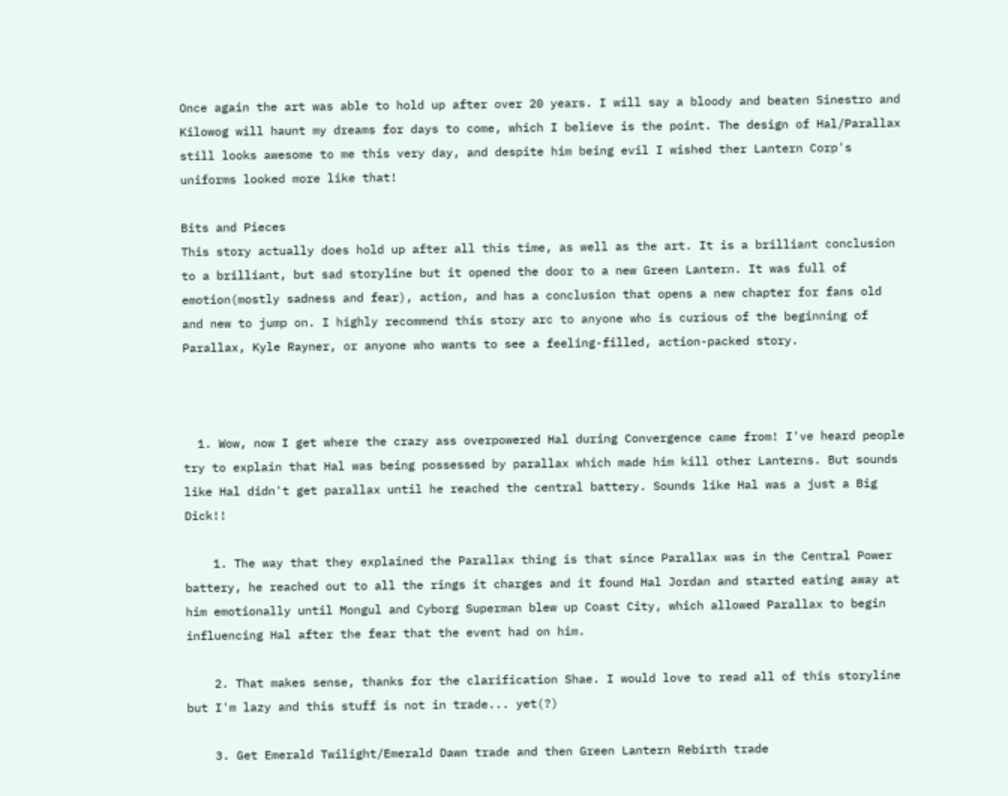Once again the art was able to hold up after over 20 years. I will say a bloody and beaten Sinestro and Kilowog will haunt my dreams for days to come, which I believe is the point. The design of Hal/Parallax still looks awesome to me this very day, and despite him being evil I wished ther Lantern Corp's uniforms looked more like that!

Bits and Pieces
This story actually does hold up after all this time, as well as the art. It is a brilliant conclusion to a brilliant, but sad storyline but it opened the door to a new Green Lantern. It was full of emotion(mostly sadness and fear), action, and has a conclusion that opens a new chapter for fans old and new to jump on. I highly recommend this story arc to anyone who is curious of the beginning of Parallax, Kyle Rayner, or anyone who wants to see a feeling-filled, action-packed story.



  1. Wow, now I get where the crazy ass overpowered Hal during Convergence came from! I've heard people try to explain that Hal was being possessed by parallax which made him kill other Lanterns. But sounds like Hal didn't get parallax until he reached the central battery. Sounds like Hal was a just a Big Dick!!

    1. The way that they explained the Parallax thing is that since Parallax was in the Central Power battery, he reached out to all the rings it charges and it found Hal Jordan and started eating away at him emotionally until Mongul and Cyborg Superman blew up Coast City, which allowed Parallax to begin influencing Hal after the fear that the event had on him.

    2. That makes sense, thanks for the clarification Shae. I would love to read all of this storyline but I'm lazy and this stuff is not in trade... yet(?)

    3. Get Emerald Twilight/Emerald Dawn trade and then Green Lantern Rebirth trade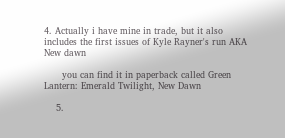4. Actually i have mine in trade, but it also includes the first issues of Kyle Rayner's run AKA New dawn

      you can find it in paperback called Green Lantern: Emerald Twilight, New Dawn

    5.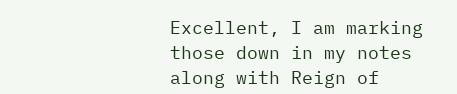Excellent, I am marking those down in my notes along with Reign of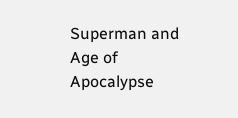Superman and Age of Apocalypse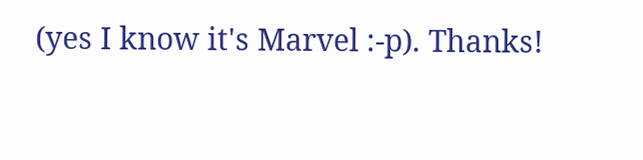(yes I know it's Marvel :-p). Thanks!